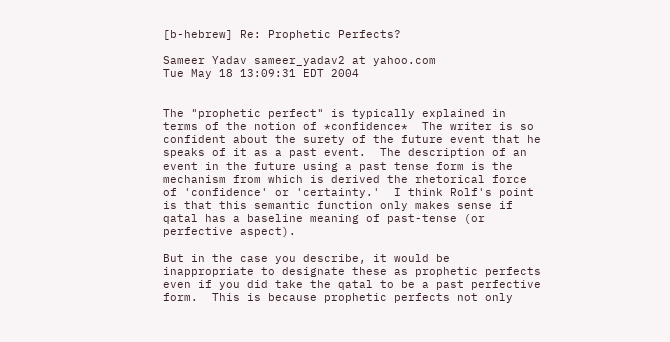[b-hebrew] Re: Prophetic Perfects?

Sameer Yadav sameer_yadav2 at yahoo.com
Tue May 18 13:09:31 EDT 2004


The "prophetic perfect" is typically explained in
terms of the notion of *confidence*  The writer is so
confident about the surety of the future event that he
speaks of it as a past event.  The description of an
event in the future using a past tense form is the
mechanism from which is derived the rhetorical force
of 'confidence' or 'certainty.'  I think Rolf's point
is that this semantic function only makes sense if
qatal has a baseline meaning of past-tense (or
perfective aspect).

But in the case you describe, it would be
inappropriate to designate these as prophetic perfects
even if you did take the qatal to be a past perfective
form.  This is because prophetic perfects not only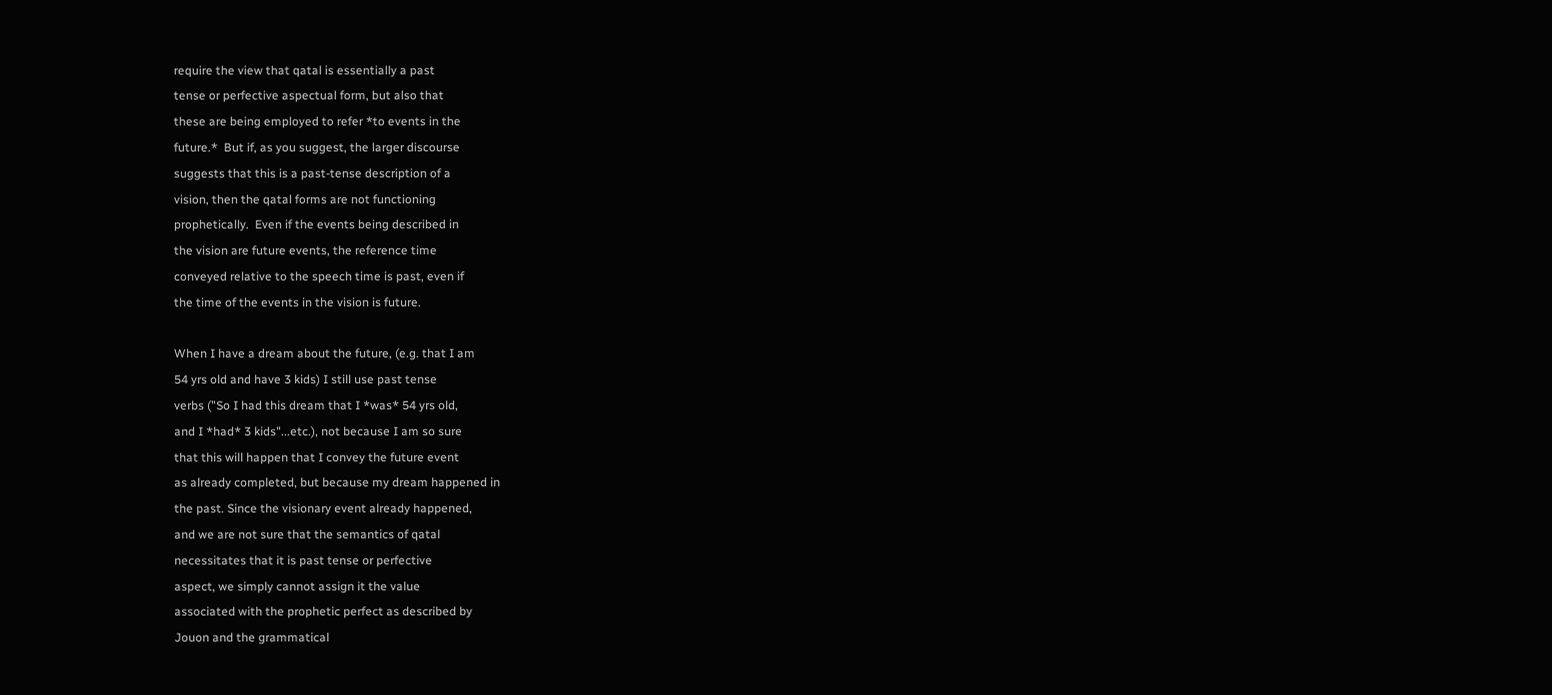require the view that qatal is essentially a past
tense or perfective aspectual form, but also that
these are being employed to refer *to events in the
future.*  But if, as you suggest, the larger discourse
suggests that this is a past-tense description of a
vision, then the qatal forms are not functioning
prophetically.  Even if the events being described in
the vision are future events, the reference time
conveyed relative to the speech time is past, even if
the time of the events in the vision is future.

When I have a dream about the future, (e.g. that I am
54 yrs old and have 3 kids) I still use past tense
verbs ("So I had this dream that I *was* 54 yrs old,
and I *had* 3 kids"...etc.), not because I am so sure
that this will happen that I convey the future event
as already completed, but because my dream happened in
the past. Since the visionary event already happened,
and we are not sure that the semantics of qatal
necessitates that it is past tense or perfective
aspect, we simply cannot assign it the value
associated with the prophetic perfect as described by
Jouon and the grammatical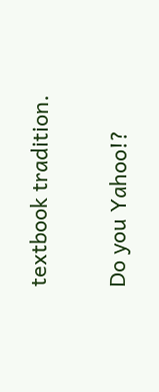textbook tradition.


Do you Yahoo!?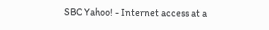SBC Yahoo! - Internet access at a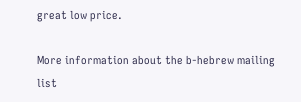great low price.

More information about the b-hebrew mailing list